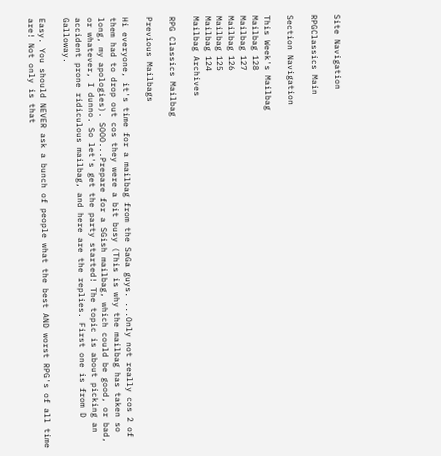Site Navigation

RPGClassics Main

Section Navigation

This Week's Mailbag
Mailbag 128
Mailbag 127
Mailbag 126
Mailbag 125
Mailbag 124
Mailbag Archives

RPG Classics Mailbag

Previous Mailbags

Hi everyone, it's time for a mailbag from the SaGa guys. ...Only not really cos 2 of them had to drop out cos they were a bit busy (This is why the mailbag has taken so long, my apologies). SOOO...Prepare for a SGish mailbag, which could be good, or bad, or whatever, I dunno. So let's get the party started! The topic is about picking an accident prone ridiculous mailbag, and here are the replies. First one is from D Galloway.

Easy. You should NEVER ask a bunch of people what the best AND worst RPG's of all time are! Not only is that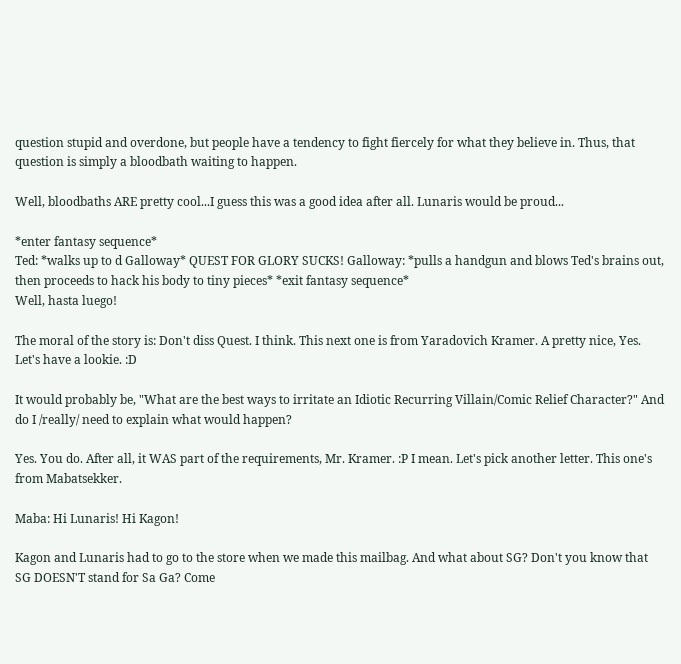question stupid and overdone, but people have a tendency to fight fiercely for what they believe in. Thus, that question is simply a bloodbath waiting to happen.

Well, bloodbaths ARE pretty cool...I guess this was a good idea after all. Lunaris would be proud...

*enter fantasy sequence*
Ted: *walks up to d Galloway* QUEST FOR GLORY SUCKS! Galloway: *pulls a handgun and blows Ted's brains out, then proceeds to hack his body to tiny pieces* *exit fantasy sequence*
Well, hasta luego!

The moral of the story is: Don't diss Quest. I think. This next one is from Yaradovich Kramer. A pretty nice, Yes. Let's have a lookie. :D

It would probably be, "What are the best ways to irritate an Idiotic Recurring Villain/Comic Relief Character?" And do I /really/ need to explain what would happen?

Yes. You do. After all, it WAS part of the requirements, Mr. Kramer. :P I mean. Let's pick another letter. This one's from Mabatsekker.

Maba: Hi Lunaris! Hi Kagon!

Kagon and Lunaris had to go to the store when we made this mailbag. And what about SG? Don't you know that SG DOESN'T stand for Sa Ga? Come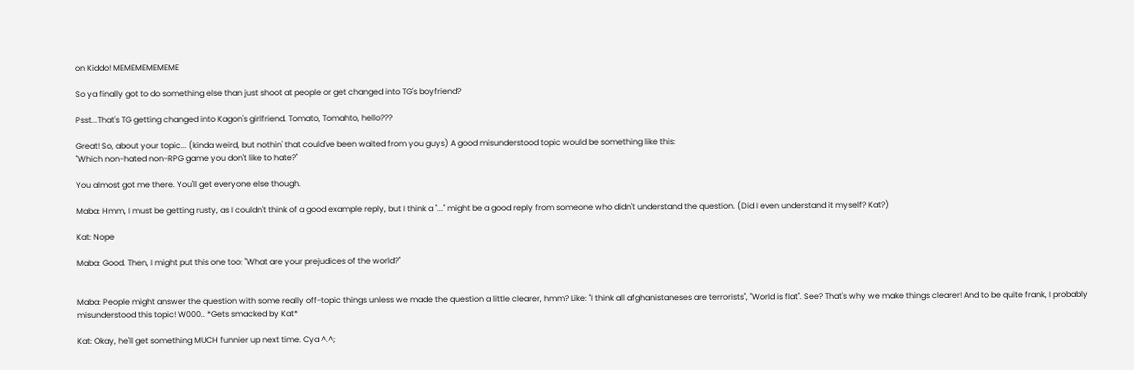on Kiddo! MEMEMEMEMEME

So ya finally got to do something else than just shoot at people or get changed into TG's boyfriend?

Psst...That's TG getting changed into Kagon's girlfriend. Tomato, Tomahto, hello???

Great! So, about your topic... (kinda weird, but nothin' that could've been waited from you guys) A good misunderstood topic would be something like this:
"Which non-hated non-RPG game you don't like to hate?"

You almost got me there. You'll get everyone else though.

Maba: Hmm, I must be getting rusty, as I couldn't think of a good example reply, but I think a "..." might be a good reply from someone who didn't understand the question. (Did I even understand it myself? Kat?)

Kat: Nope

Maba: Good. Then, I might put this one too: "What are your prejudices of the world?"


Maba: People might answer the question with some really off-topic things unless we made the question a little clearer, hmm? Like: "I think all afghanistaneses are terrorists", "World is flat". See? That's why we make things clearer! And to be quite frank, I probably misunderstood this topic! W000.. *Gets smacked by Kat*

Kat: Okay, he'll get something MUCH funnier up next time. Cya ^.^;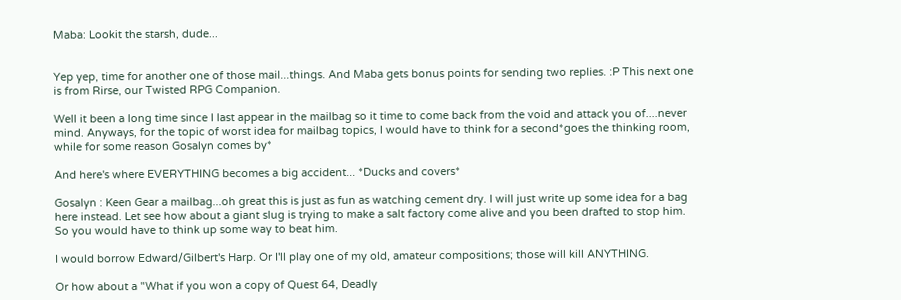Maba: Lookit the starsh, dude...


Yep yep, time for another one of those mail...things. And Maba gets bonus points for sending two replies. :P This next one is from Rirse, our Twisted RPG Companion.

Well it been a long time since I last appear in the mailbag so it time to come back from the void and attack you of....never mind. Anyways, for the topic of worst idea for mailbag topics, I would have to think for a second*goes the thinking room, while for some reason Gosalyn comes by*

And here's where EVERYTHING becomes a big accident... *Ducks and covers*

Gosalyn : Keen Gear a mailbag...oh great this is just as fun as watching cement dry. I will just write up some idea for a bag here instead. Let see how about a giant slug is trying to make a salt factory come alive and you been drafted to stop him. So you would have to think up some way to beat him.

I would borrow Edward/Gilbert's Harp. Or I'll play one of my old, amateur compositions; those will kill ANYTHING.

Or how about a "What if you won a copy of Quest 64, Deadly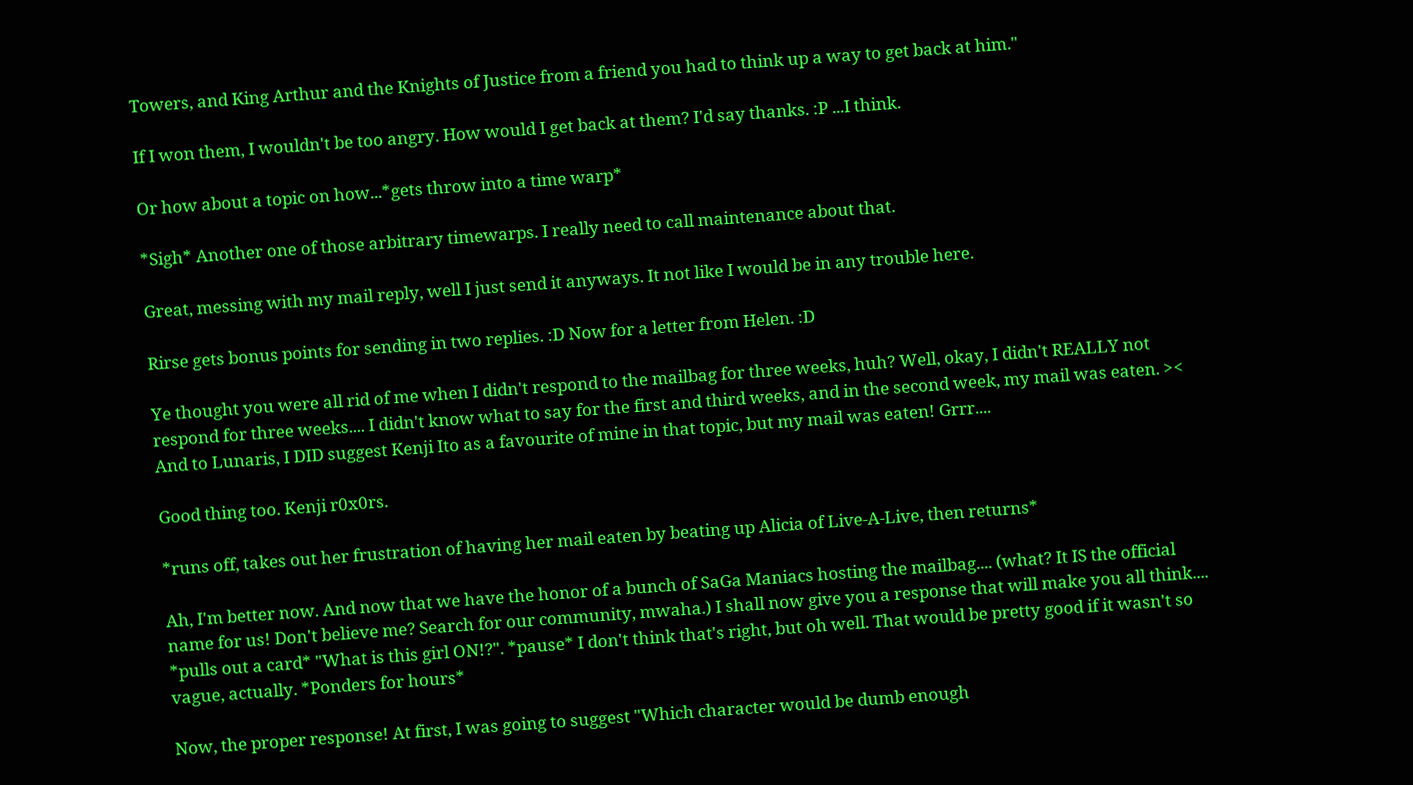Towers, and King Arthur and the Knights of Justice from a friend you had to think up a way to get back at him."

If I won them, I wouldn't be too angry. How would I get back at them? I'd say thanks. :P ...I think.

Or how about a topic on how...*gets throw into a time warp*

*Sigh* Another one of those arbitrary timewarps. I really need to call maintenance about that.

Great, messing with my mail reply, well I just send it anyways. It not like I would be in any trouble here.

Rirse gets bonus points for sending in two replies. :D Now for a letter from Helen. :D

Ye thought you were all rid of me when I didn't respond to the mailbag for three weeks, huh? Well, okay, I didn't REALLY not respond for three weeks.... I didn't know what to say for the first and third weeks, and in the second week, my mail was eaten. >< And to Lunaris, I DID suggest Kenji Ito as a favourite of mine in that topic, but my mail was eaten! Grrr....

Good thing too. Kenji r0x0rs.

*runs off, takes out her frustration of having her mail eaten by beating up Alicia of Live-A-Live, then returns*

Ah, I'm better now. And now that we have the honor of a bunch of SaGa Maniacs hosting the mailbag.... (what? It IS the official name for us! Don't believe me? Search for our community, mwaha.) I shall now give you a response that will make you all think.... *pulls out a card* "What is this girl ON!?". *pause* I don't think that's right, but oh well. That would be pretty good if it wasn't so vague, actually. *Ponders for hours*

Now, the proper response! At first, I was going to suggest "Which character would be dumb enough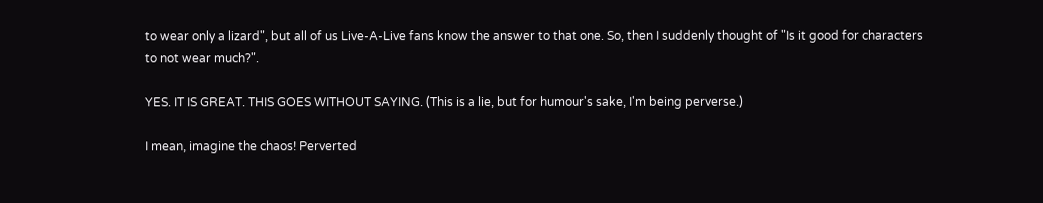to wear only a lizard", but all of us Live-A-Live fans know the answer to that one. So, then I suddenly thought of "Is it good for characters to not wear much?".

YES. IT IS GREAT. THIS GOES WITHOUT SAYING. (This is a lie, but for humour's sake, I'm being perverse.)

I mean, imagine the chaos! Perverted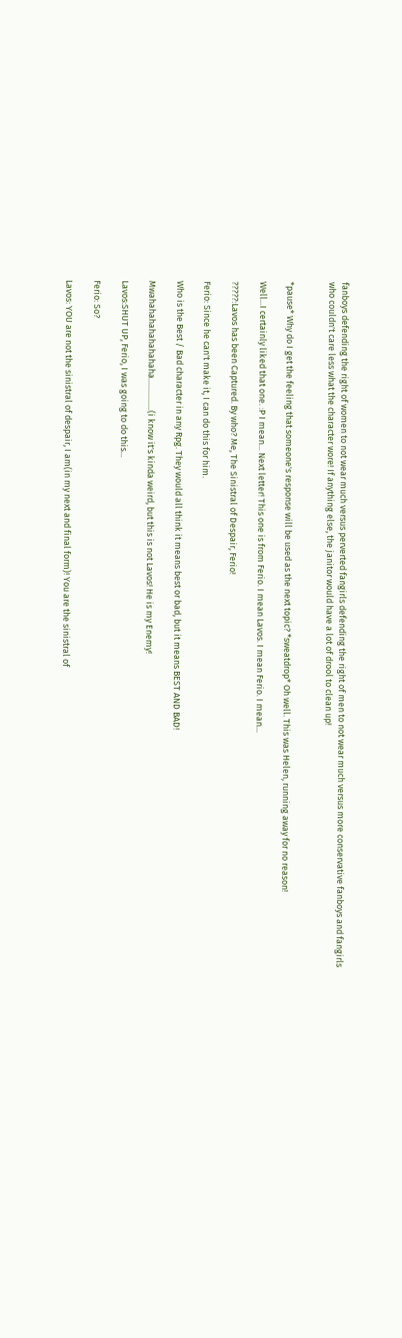fanboys defending the right of women to not wear much versus perverted fangirls defending the right of men to not wear much versus more conservative fanboys and fangirls who couldn't care less what the character wore! If anything else, the janitor would have a lot of drool to clean up!


*pause* Why do I get the feeling that someone's response will be used as the next topic? *sweatdrop* Oh well. This was Helen, running away for no reason!

Well...I certainly liked that one. :P I mean... Next letter! This one is from Ferio. I mean Lavos. I mean Ferio. I mean...

?????:Lavos has been Captured. By who? Me, The Sinistral of Despair, Ferio!

Ferio: Since he can't make it, I can do this for him.

Who is the Best / Bad character in any Rpg. They would all think it means best or bad, but it means BEST AND BAD!

Mwahahahahahahahaha................(i know it's kinda weird, but this is not Lavos! He is my Enemy!

Lavos:SHUT UP, Ferio, I was going to do this...

Ferio: So?

Lavos: YOU are not the sinistral of despair, I am(in my next and final form)! You are the sinistral of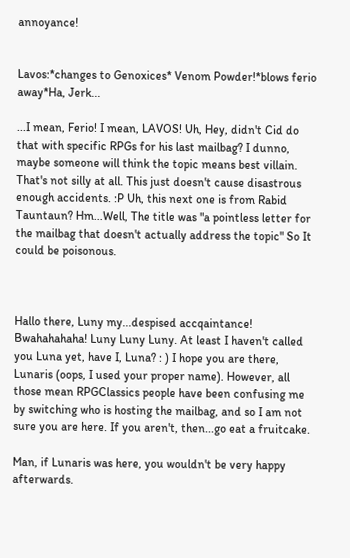annoyance!


Lavos:*changes to Genoxices* Venom Powder!*blows ferio away*Ha, Jerk...

...I mean, Ferio! I mean, LAVOS! Uh, Hey, didn't Cid do that with specific RPGs for his last mailbag? I dunno, maybe someone will think the topic means best villain. That's not silly at all. This just doesn't cause disastrous enough accidents. :P Uh, this next one is from Rabid Tauntaun? Hm...Well, The title was "a pointless letter for the mailbag that doesn't actually address the topic" So It could be poisonous.



Hallo there, Luny my...despised accqaintance! Bwahahahaha! Luny Luny Luny. At least I haven't called you Luna yet, have I, Luna? : ) I hope you are there, Lunaris (oops, I used your proper name). However, all those mean RPGClassics people have been confusing me by switching who is hosting the mailbag, and so I am not sure you are here. If you aren't, then...go eat a fruitcake.

Man, if Lunaris was here, you wouldn't be very happy afterwards.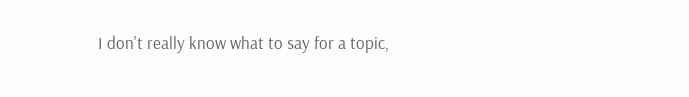I don't really know what to say for a topic,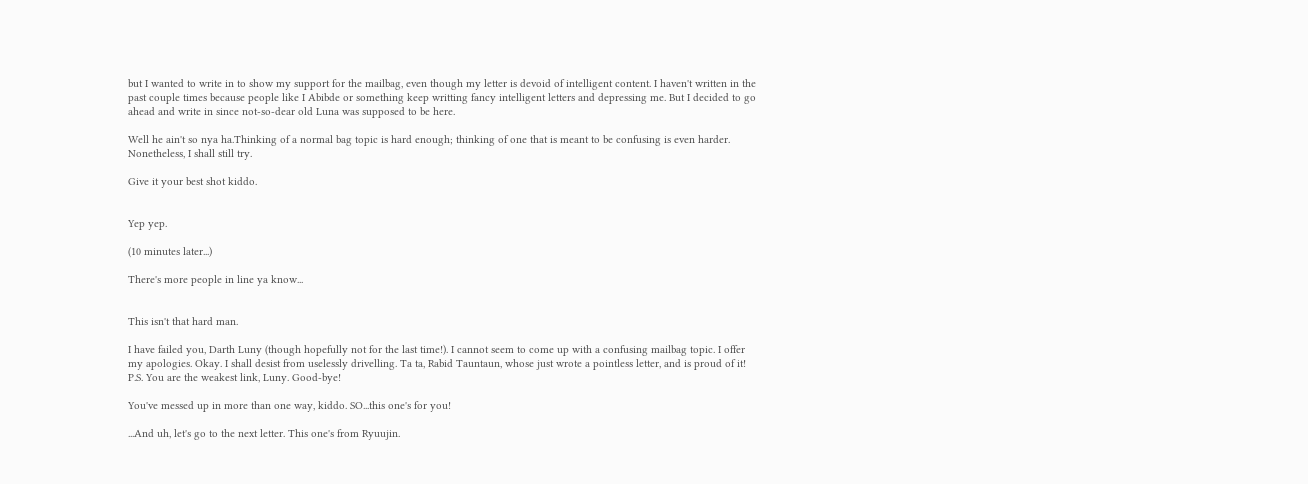but I wanted to write in to show my support for the mailbag, even though my letter is devoid of intelligent content. I haven't written in the past couple times because people like I Abibde or something keep writting fancy intelligent letters and depressing me. But I decided to go ahead and write in since not-so-dear old Luna was supposed to be here.

Well he ain't so nya ha.Thinking of a normal bag topic is hard enough; thinking of one that is meant to be confusing is even harder. Nonetheless, I shall still try.

Give it your best shot kiddo.


Yep yep.

(10 minutes later...)

There's more people in line ya know...


This isn't that hard man.

I have failed you, Darth Luny (though hopefully not for the last time!). I cannot seem to come up with a confusing mailbag topic. I offer my apologies. Okay. I shall desist from uselessly drivelling. Ta ta, Rabid Tauntaun, whose just wrote a pointless letter, and is proud of it! P.S. You are the weakest link, Luny. Good-bye!

You've messed up in more than one way, kiddo. SO...this one's for you!

...And uh, let's go to the next letter. This one's from Ryuujin.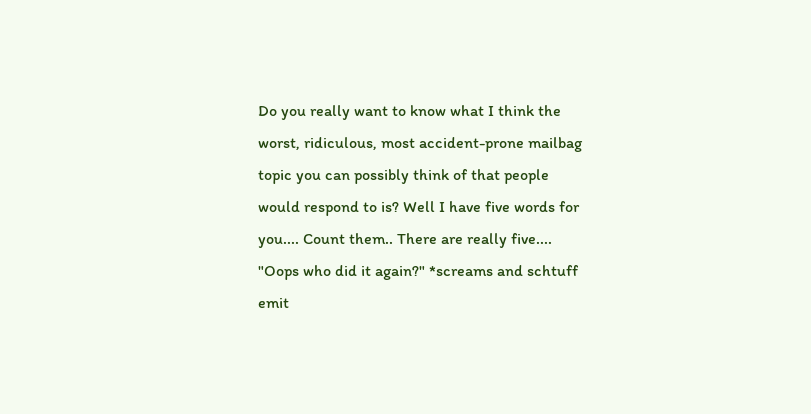Do you really want to know what I think the worst, ridiculous, most accident-prone mailbag topic you can possibly think of that people would respond to is? Well I have five words for you.... Count them.. There are really five.... "Oops who did it again?" *screams and schtuff emit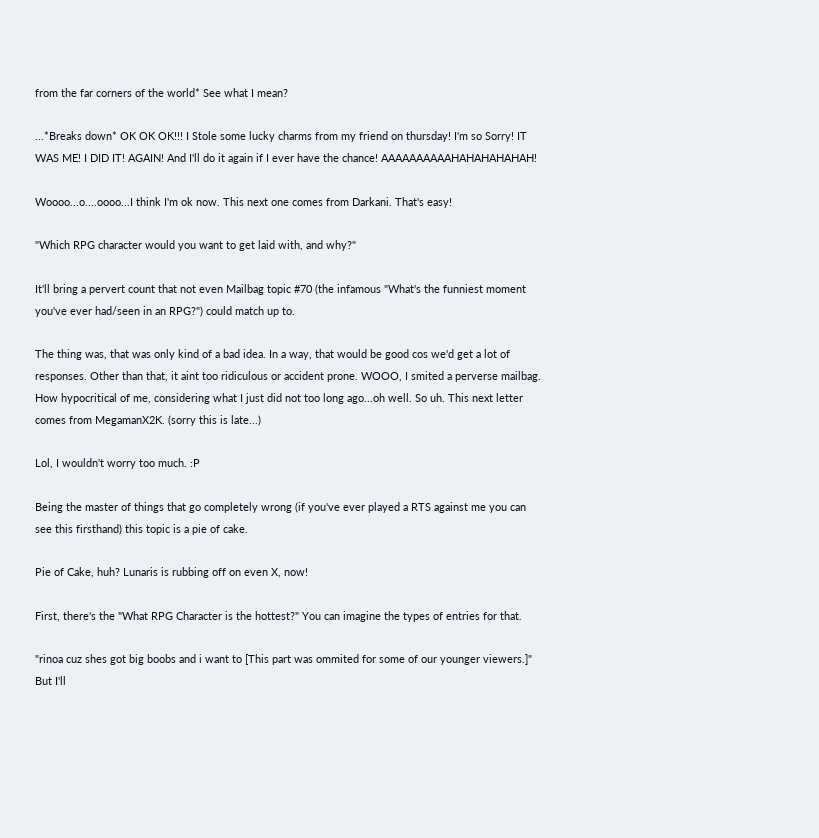from the far corners of the world* See what I mean?

...*Breaks down* OK OK OK!!! I Stole some lucky charms from my friend on thursday! I'm so Sorry! IT WAS ME! I DID IT! AGAIN! And I'll do it again if I ever have the chance! AAAAAAAAAAHAHAHAHAHAH!

Woooo...o....oooo...I think I'm ok now. This next one comes from Darkani. That's easy!

"Which RPG character would you want to get laid with, and why?"

It'll bring a pervert count that not even Mailbag topic #70 (the infamous "What's the funniest moment you've ever had/seen in an RPG?") could match up to.

The thing was, that was only kind of a bad idea. In a way, that would be good cos we'd get a lot of responses. Other than that, it aint too ridiculous or accident prone. WOOO, I smited a perverse mailbag. How hypocritical of me, considering what I just did not too long ago...oh well. So uh. This next letter comes from MegamanX2K. (sorry this is late...)

Lol, I wouldn't worry too much. :P

Being the master of things that go completely wrong (if you've ever played a RTS against me you can see this firsthand) this topic is a pie of cake.

Pie of Cake, huh? Lunaris is rubbing off on even X, now!

First, there's the "What RPG Character is the hottest?" You can imagine the types of entries for that.

"rinoa cuz shes got big boobs and i want to [This part was ommited for some of our younger viewers.]" But I'll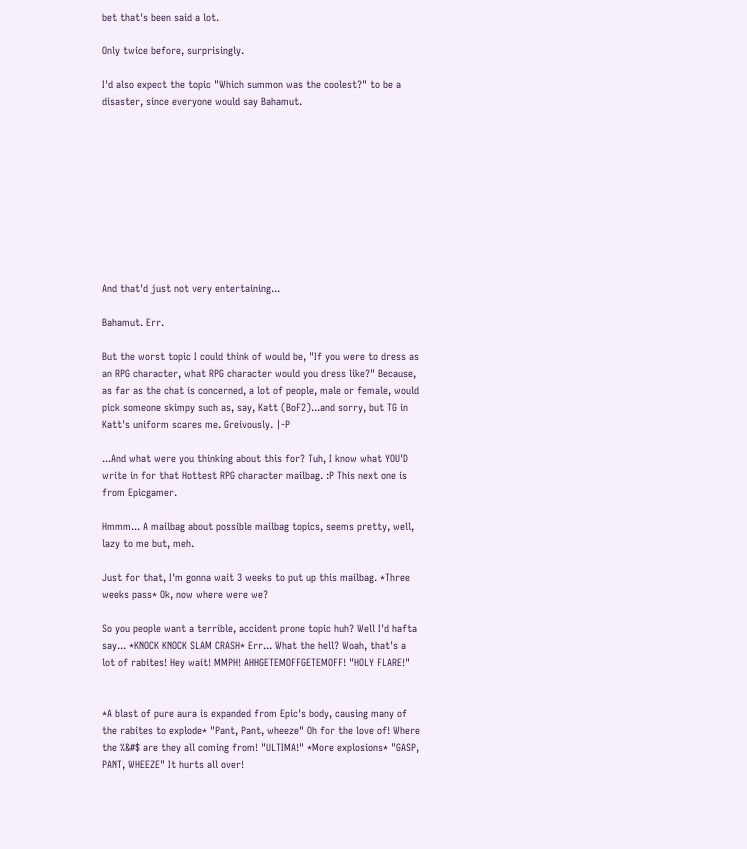bet that's been said a lot.

Only twice before, surprisingly.

I'd also expect the topic "Which summon was the coolest?" to be a disaster, since everyone would say Bahamut.










And that'd just not very entertaining...

Bahamut. Err.

But the worst topic I could think of would be, "If you were to dress as an RPG character, what RPG character would you dress like?" Because, as far as the chat is concerned, a lot of people, male or female, would pick someone skimpy such as, say, Katt (BoF2)...and sorry, but TG in Katt's uniform scares me. Greivously. |-P

...And what were you thinking about this for? Tuh, I know what YOU'D write in for that Hottest RPG character mailbag. :P This next one is from Epicgamer.

Hmmm... A mailbag about possible mailbag topics, seems pretty, well, lazy to me but, meh.

Just for that, I'm gonna wait 3 weeks to put up this mailbag. *Three weeks pass* Ok, now where were we?

So you people want a terrible, accident prone topic huh? Well I'd hafta say... *KNOCK KNOCK SLAM CRASH* Err... What the hell? Woah, that's a lot of rabites! Hey wait! MMPH! AHHGETEMOFFGETEMOFF! "HOLY FLARE!"


*A blast of pure aura is expanded from Epic's body, causing many of the rabites to explode* "Pant, Pant, wheeze" Oh for the love of! Where the %&#$ are they all coming from! "ULTIMA!" *More explosions* "GASP, PANT, WHEEZE" It hurts all over!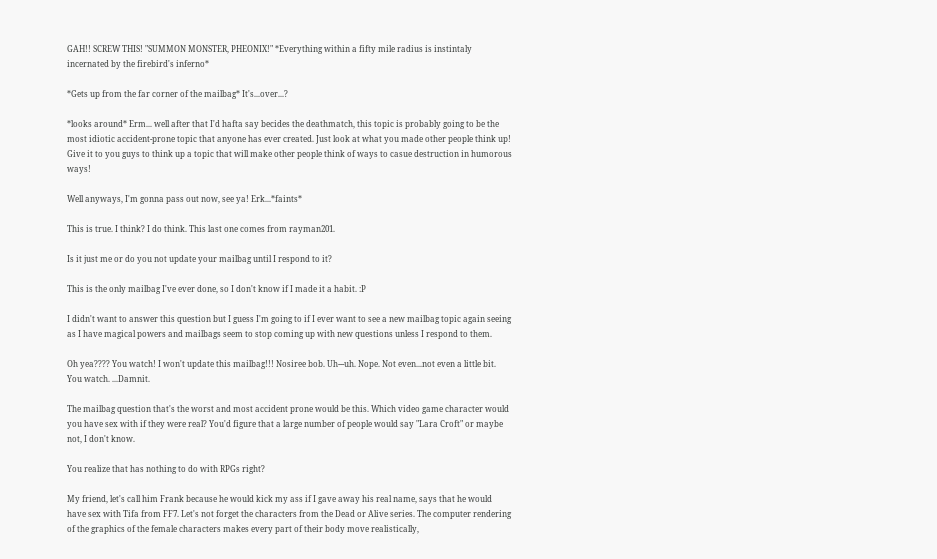GAH!! SCREW THIS! "SUMMON MONSTER, PHEONIX!" *Everything within a fifty mile radius is instintaly incernated by the firebird's inferno*

*Gets up from the far corner of the mailbag* It's...over...?

*looks around* Erm... well after that I'd hafta say becides the deathmatch, this topic is probably going to be the most idiotic accident-prone topic that anyone has ever created. Just look at what you made other people think up! Give it to you guys to think up a topic that will make other people think of ways to casue destruction in humorous ways!

Well anyways, I'm gonna pass out now, see ya! Erk...*faints*

This is true. I think? I do think. This last one comes from rayman201.

Is it just me or do you not update your mailbag until I respond to it?

This is the only mailbag I've ever done, so I don't know if I made it a habit. :P

I didn't want to answer this question but I guess I'm going to if I ever want to see a new mailbag topic again seeing as I have magical powers and mailbags seem to stop coming up with new questions unless I respond to them.

Oh yea???? You watch! I won't update this mailbag!!! Nosiree bob. Uh---uh. Nope. Not even...not even a little bit. You watch. ...Damnit.

The mailbag question that's the worst and most accident prone would be this. Which video game character would you have sex with if they were real? You'd figure that a large number of people would say "Lara Croft" or maybe not, I don't know.

You realize that has nothing to do with RPGs right?

My friend, let's call him Frank because he would kick my ass if I gave away his real name, says that he would have sex with Tifa from FF7. Let's not forget the characters from the Dead or Alive series. The computer rendering of the graphics of the female characters makes every part of their body move realistically,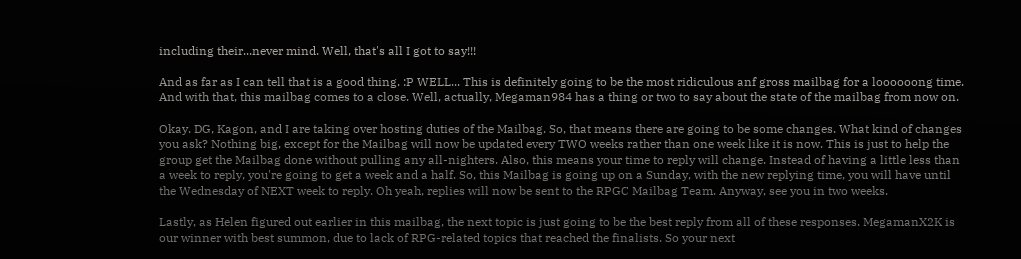including their...never mind. Well, that's all I got to say!!!

And as far as I can tell that is a good thing. :P WELL... This is definitely going to be the most ridiculous anf gross mailbag for a loooooong time. And with that, this mailbag comes to a close. Well, actually, Megaman984 has a thing or two to say about the state of the mailbag from now on.

Okay. DG, Kagon, and I are taking over hosting duties of the Mailbag. So, that means there are going to be some changes. What kind of changes you ask? Nothing big, except for the Mailbag will now be updated every TWO weeks rather than one week like it is now. This is just to help the group get the Mailbag done without pulling any all-nighters. Also, this means your time to reply will change. Instead of having a little less than a week to reply, you're going to get a week and a half. So, this Mailbag is going up on a Sunday, with the new replying time, you will have until the Wednesday of NEXT week to reply. Oh yeah, replies will now be sent to the RPGC Mailbag Team. Anyway, see you in two weeks.

Lastly, as Helen figured out earlier in this mailbag, the next topic is just going to be the best reply from all of these responses. MegamanX2K is our winner with best summon, due to lack of RPG-related topics that reached the finalists. So your next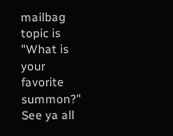mailbag topic is "What is your favorite summon?" See ya all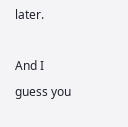later.

And I guess you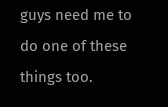guys need me to do one of these things too.